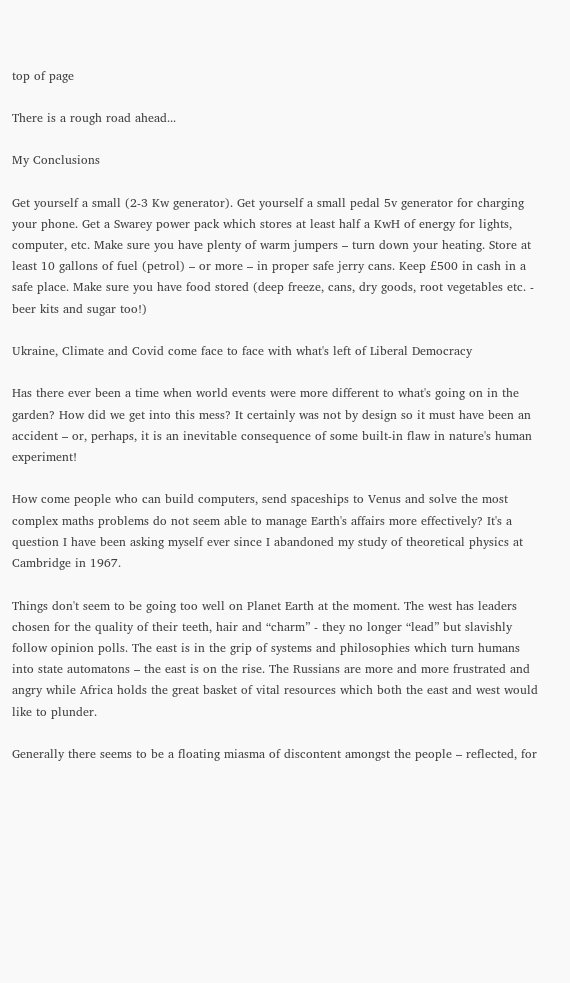top of page

There is a rough road ahead...

My Conclusions

Get yourself a small (2-3 Kw generator). Get yourself a small pedal 5v generator for charging your phone. Get a Swarey power pack which stores at least half a KwH of energy for lights, computer, etc. Make sure you have plenty of warm jumpers – turn down your heating. Store at least 10 gallons of fuel (petrol) – or more – in proper safe jerry cans. Keep £500 in cash in a safe place. Make sure you have food stored (deep freeze, cans, dry goods, root vegetables etc. - beer kits and sugar too!)

Ukraine, Climate and Covid come face to face with what's left of Liberal Democracy

Has there ever been a time when world events were more different to what's going on in the garden? How did we get into this mess? It certainly was not by design so it must have been an accident – or, perhaps, it is an inevitable consequence of some built-in flaw in nature's human experiment!

How come people who can build computers, send spaceships to Venus and solve the most complex maths problems do not seem able to manage Earth's affairs more effectively? It's a question I have been asking myself ever since I abandoned my study of theoretical physics at Cambridge in 1967.

Things don't seem to be going too well on Planet Earth at the moment. The west has leaders chosen for the quality of their teeth, hair and “charm” - they no longer “lead” but slavishly follow opinion polls. The east is in the grip of systems and philosophies which turn humans into state automatons – the east is on the rise. The Russians are more and more frustrated and angry while Africa holds the great basket of vital resources which both the east and west would like to plunder.

Generally there seems to be a floating miasma of discontent amongst the people – reflected, for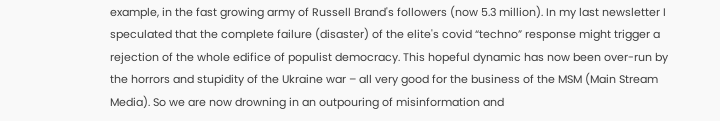example, in the fast growing army of Russell Brand's followers (now 5.3 million). In my last newsletter I speculated that the complete failure (disaster) of the elite's covid “techno” response might trigger a rejection of the whole edifice of populist democracy. This hopeful dynamic has now been over-run by the horrors and stupidity of the Ukraine war – all very good for the business of the MSM (Main Stream Media). So we are now drowning in an outpouring of misinformation and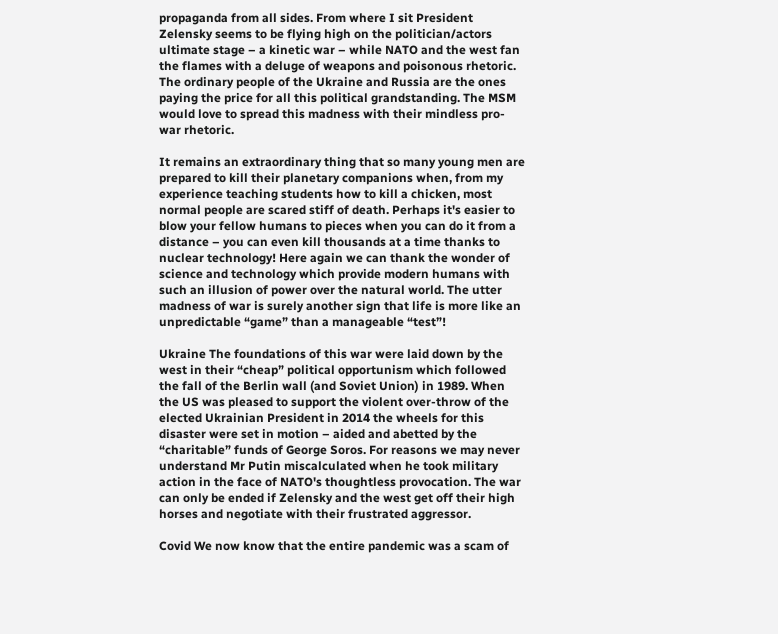propaganda from all sides. From where I sit President Zelensky seems to be flying high on the politician/actors ultimate stage – a kinetic war – while NATO and the west fan the flames with a deluge of weapons and poisonous rhetoric. The ordinary people of the Ukraine and Russia are the ones paying the price for all this political grandstanding. The MSM would love to spread this madness with their mindless pro-war rhetoric.

It remains an extraordinary thing that so many young men are prepared to kill their planetary companions when, from my experience teaching students how to kill a chicken, most normal people are scared stiff of death. Perhaps it's easier to blow your fellow humans to pieces when you can do it from a distance – you can even kill thousands at a time thanks to nuclear technology! Here again we can thank the wonder of science and technology which provide modern humans with such an illusion of power over the natural world. The utter madness of war is surely another sign that life is more like an unpredictable “game” than a manageable “test”!

Ukraine The foundations of this war were laid down by the west in their “cheap” political opportunism which followed the fall of the Berlin wall (and Soviet Union) in 1989. When the US was pleased to support the violent over-throw of the elected Ukrainian President in 2014 the wheels for this disaster were set in motion – aided and abetted by the “charitable” funds of George Soros. For reasons we may never understand Mr Putin miscalculated when he took military action in the face of NATO's thoughtless provocation. The war can only be ended if Zelensky and the west get off their high horses and negotiate with their frustrated aggressor.

Covid We now know that the entire pandemic was a scam of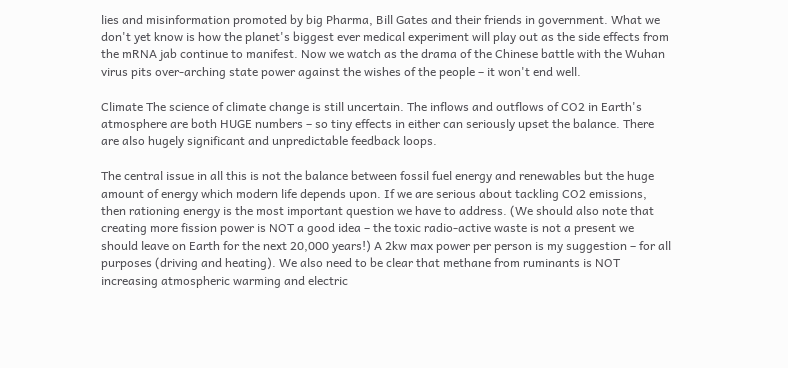lies and misinformation promoted by big Pharma, Bill Gates and their friends in government. What we don't yet know is how the planet's biggest ever medical experiment will play out as the side effects from the mRNA jab continue to manifest. Now we watch as the drama of the Chinese battle with the Wuhan virus pits over-arching state power against the wishes of the people – it won't end well.

Climate The science of climate change is still uncertain. The inflows and outflows of CO2 in Earth's atmosphere are both HUGE numbers – so tiny effects in either can seriously upset the balance. There are also hugely significant and unpredictable feedback loops.

The central issue in all this is not the balance between fossil fuel energy and renewables but the huge amount of energy which modern life depends upon. If we are serious about tackling CO2 emissions, then rationing energy is the most important question we have to address. (We should also note that creating more fission power is NOT a good idea – the toxic radio-active waste is not a present we should leave on Earth for the next 20,000 years!) A 2kw max power per person is my suggestion – for all purposes (driving and heating). We also need to be clear that methane from ruminants is NOT increasing atmospheric warming and electric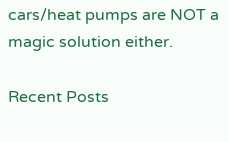cars/heat pumps are NOT a magic solution either.

Recent Posts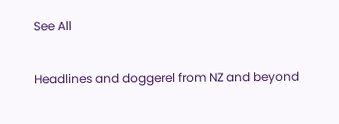See All

Headlines and doggerel from NZ and beyond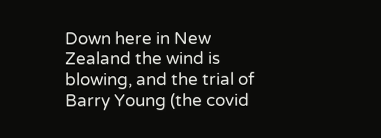Down here in New Zealand the wind is blowing, and the trial of Barry Young (the covid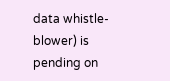data whistle-blower) is pending on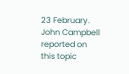23 February. John Campbell reported on this topic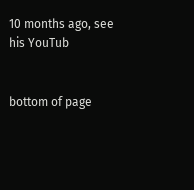10 months ago, see his YouTub


bottom of page